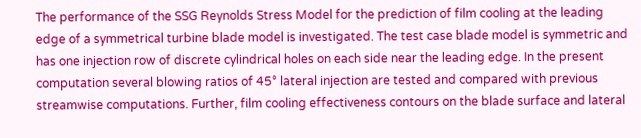The performance of the SSG Reynolds Stress Model for the prediction of film cooling at the leading edge of a symmetrical turbine blade model is investigated. The test case blade model is symmetric and has one injection row of discrete cylindrical holes on each side near the leading edge. In the present computation several blowing ratios of 45° lateral injection are tested and compared with previous streamwise computations. Further, film cooling effectiveness contours on the blade surface and lateral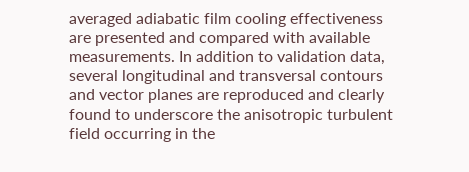averaged adiabatic film cooling effectiveness are presented and compared with available measurements. In addition to validation data, several longitudinal and transversal contours and vector planes are reproduced and clearly found to underscore the anisotropic turbulent field occurring in the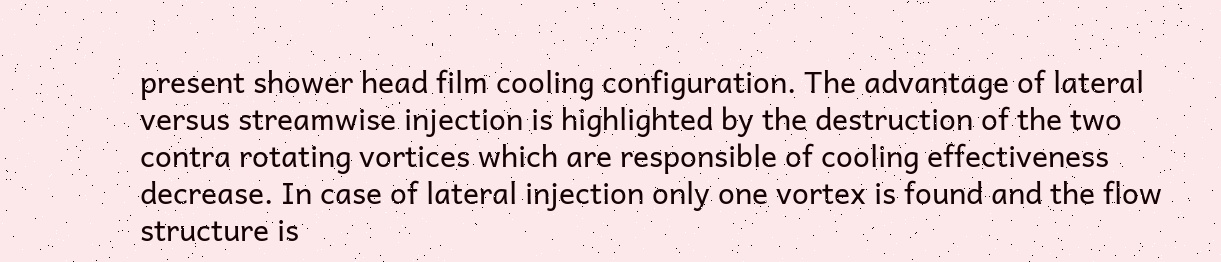present shower head film cooling configuration. The advantage of lateral versus streamwise injection is highlighted by the destruction of the two contra rotating vortices which are responsible of cooling effectiveness decrease. In case of lateral injection only one vortex is found and the flow structure is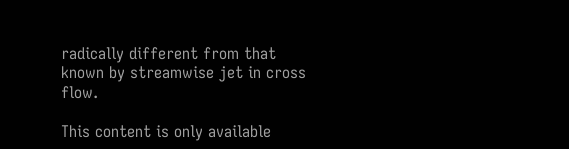radically different from that known by streamwise jet in cross flow.

This content is only available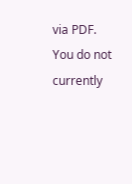via PDF.
You do not currently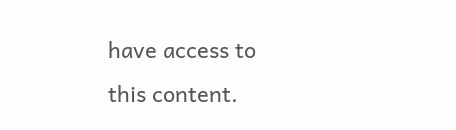have access to this content.